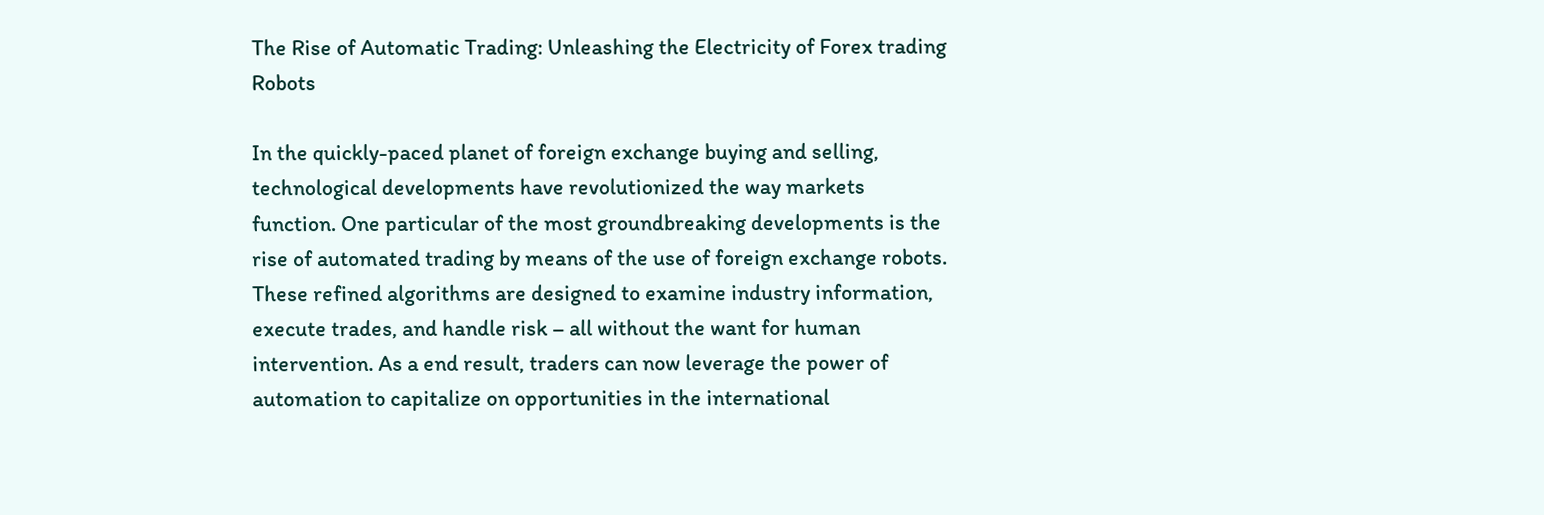The Rise of Automatic Trading: Unleashing the Electricity of Forex trading Robots

In the quickly-paced planet of foreign exchange buying and selling, technological developments have revolutionized the way markets function. One particular of the most groundbreaking developments is the rise of automated trading by means of the use of foreign exchange robots. These refined algorithms are designed to examine industry information, execute trades, and handle risk – all without the want for human intervention. As a end result, traders can now leverage the power of automation to capitalize on opportunities in the international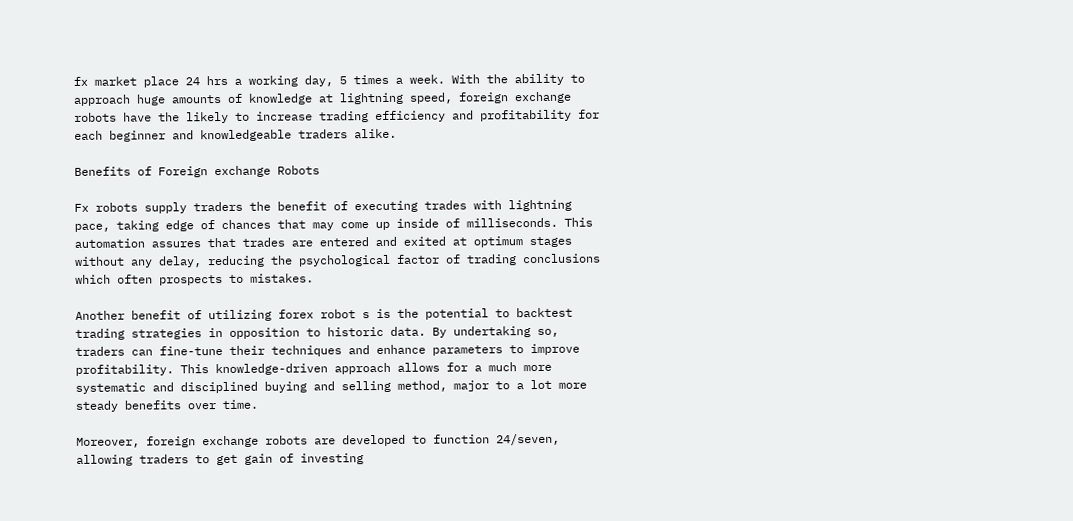fx market place 24 hrs a working day, 5 times a week. With the ability to approach huge amounts of knowledge at lightning speed, foreign exchange robots have the likely to increase trading efficiency and profitability for each beginner and knowledgeable traders alike.

Benefits of Foreign exchange Robots

Fx robots supply traders the benefit of executing trades with lightning pace, taking edge of chances that may come up inside of milliseconds. This automation assures that trades are entered and exited at optimum stages without any delay, reducing the psychological factor of trading conclusions which often prospects to mistakes.

Another benefit of utilizing forex robot s is the potential to backtest trading strategies in opposition to historic data. By undertaking so, traders can fine-tune their techniques and enhance parameters to improve profitability. This knowledge-driven approach allows for a much more systematic and disciplined buying and selling method, major to a lot more steady benefits over time.

Moreover, foreign exchange robots are developed to function 24/seven, allowing traders to get gain of investing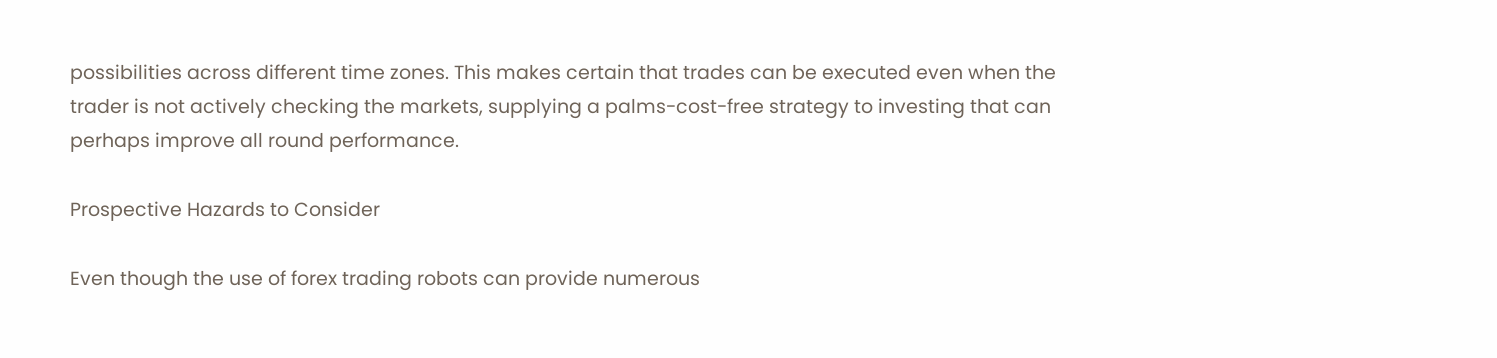possibilities across different time zones. This makes certain that trades can be executed even when the trader is not actively checking the markets, supplying a palms-cost-free strategy to investing that can perhaps improve all round performance.

Prospective Hazards to Consider

Even though the use of forex trading robots can provide numerous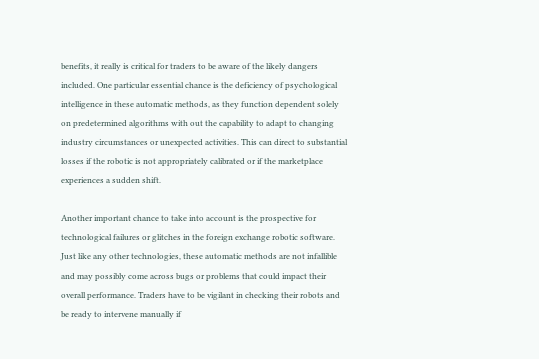benefits, it really is critical for traders to be aware of the likely dangers included. One particular essential chance is the deficiency of psychological intelligence in these automatic methods, as they function dependent solely on predetermined algorithms with out the capability to adapt to changing industry circumstances or unexpected activities. This can direct to substantial losses if the robotic is not appropriately calibrated or if the marketplace experiences a sudden shift.

Another important chance to take into account is the prospective for technological failures or glitches in the foreign exchange robotic software. Just like any other technologies, these automatic methods are not infallible and may possibly come across bugs or problems that could impact their overall performance. Traders have to be vigilant in checking their robots and be ready to intervene manually if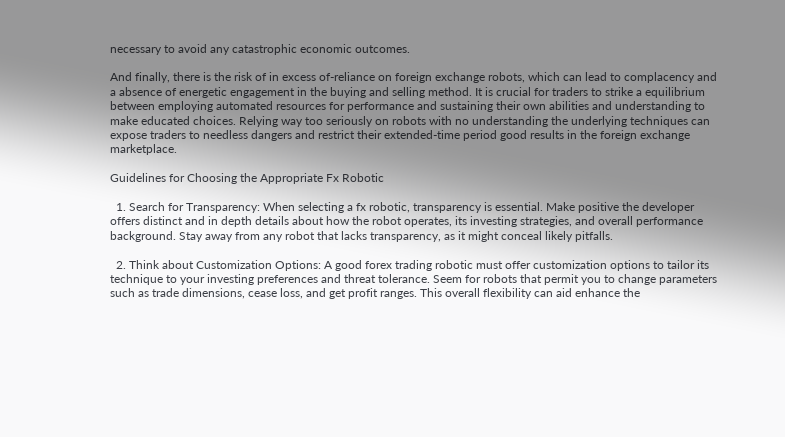necessary to avoid any catastrophic economic outcomes.

And finally, there is the risk of in excess of-reliance on foreign exchange robots, which can lead to complacency and a absence of energetic engagement in the buying and selling method. It is crucial for traders to strike a equilibrium between employing automated resources for performance and sustaining their own abilities and understanding to make educated choices. Relying way too seriously on robots with no understanding the underlying techniques can expose traders to needless dangers and restrict their extended-time period good results in the foreign exchange marketplace.

Guidelines for Choosing the Appropriate Fx Robotic

  1. Search for Transparency: When selecting a fx robotic, transparency is essential. Make positive the developer offers distinct and in depth details about how the robot operates, its investing strategies, and overall performance background. Stay away from any robot that lacks transparency, as it might conceal likely pitfalls.

  2. Think about Customization Options: A good forex trading robotic must offer customization options to tailor its technique to your investing preferences and threat tolerance. Seem for robots that permit you to change parameters such as trade dimensions, cease loss, and get profit ranges. This overall flexibility can aid enhance the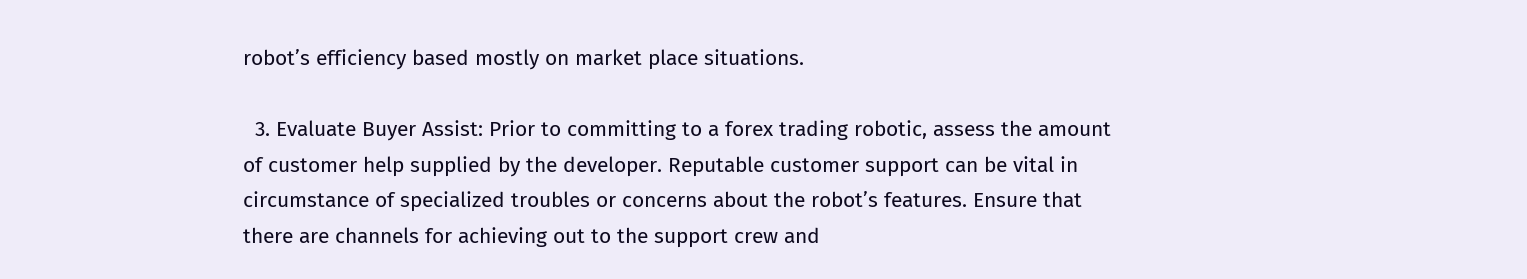robot’s efficiency based mostly on market place situations.

  3. Evaluate Buyer Assist: Prior to committing to a forex trading robotic, assess the amount of customer help supplied by the developer. Reputable customer support can be vital in circumstance of specialized troubles or concerns about the robot’s features. Ensure that there are channels for achieving out to the support crew and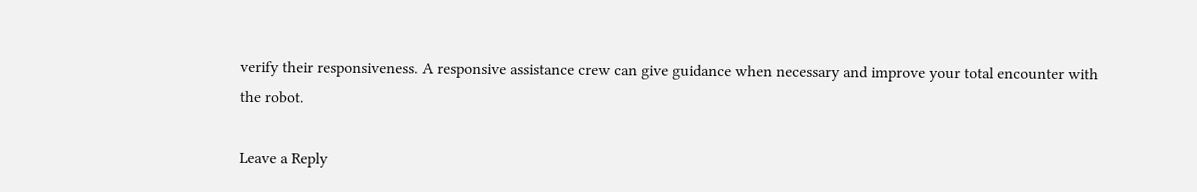verify their responsiveness. A responsive assistance crew can give guidance when necessary and improve your total encounter with the robot.

Leave a Reply